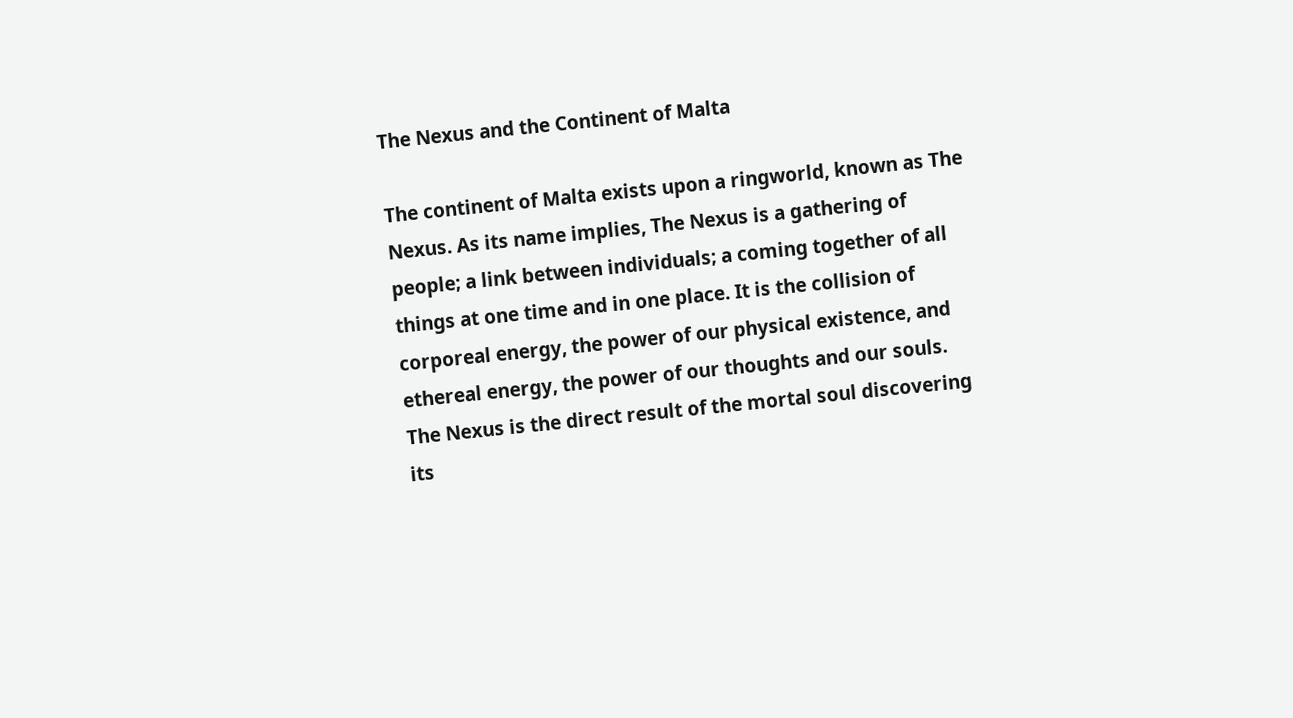The Nexus and the Continent of Malta

The continent of Malta exists upon a ringworld, known as The Nexus. As its name implies, The Nexus is a gathering of people; a link between individuals; a coming together of all things at one time and in one place. It is the collision of corporeal energy, the power of our physical existence, and ethereal energy, the power of our thoughts and our souls. The Nexus is the direct result of the mortal soul discovering its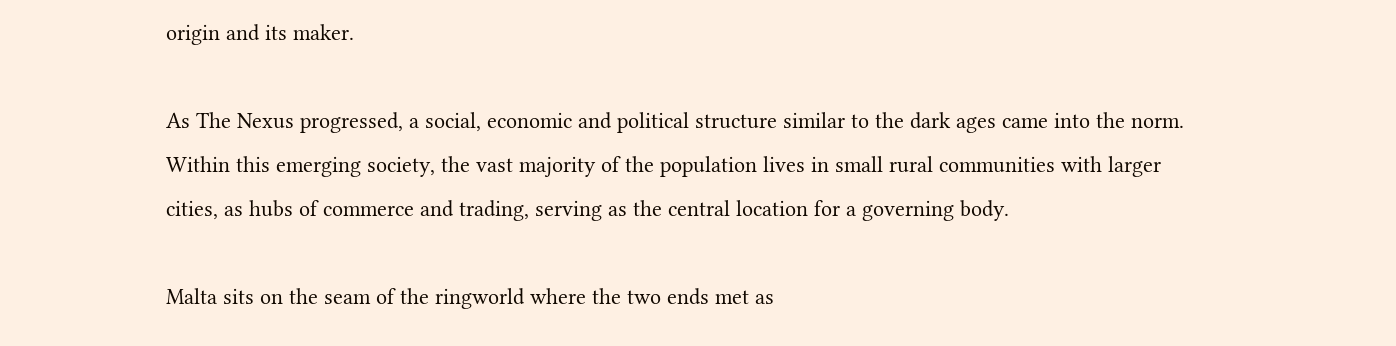origin and its maker.

As The Nexus progressed, a social, economic and political structure similar to the dark ages came into the norm. Within this emerging society, the vast majority of the population lives in small rural communities with larger cities, as hubs of commerce and trading, serving as the central location for a governing body.

Malta sits on the seam of the ringworld where the two ends met as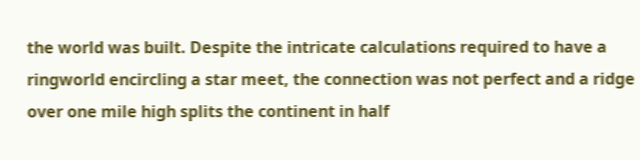the world was built. Despite the intricate calculations required to have a ringworld encircling a star meet, the connection was not perfect and a ridge over one mile high splits the continent in half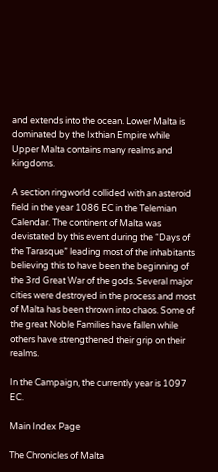and extends into the ocean. Lower Malta is dominated by the Ixthian Empire while Upper Malta contains many realms and kingdoms.

A section ringworld collided with an asteroid field in the year 1086 EC in the Telemian Calendar. The continent of Malta was devistated by this event during the “Days of the Tarasque” leading most of the inhabitants believing this to have been the beginning of the 3rd Great War of the gods. Several major cities were destroyed in the process and most of Malta has been thrown into chaos. Some of the great Noble Families have fallen while others have strengthened their grip on their realms.

In the Campaign, the currently year is 1097 EC.

Main Index Page

The Chronicles of Malta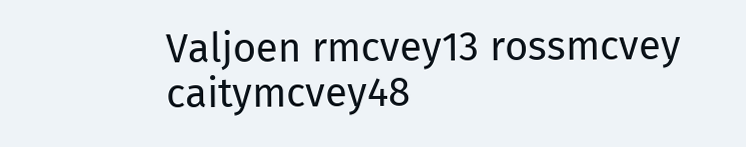Valjoen rmcvey13 rossmcvey caitymcvey48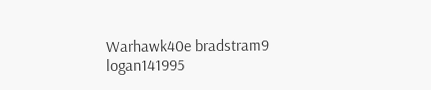Warhawk40e bradstram9 logan141995